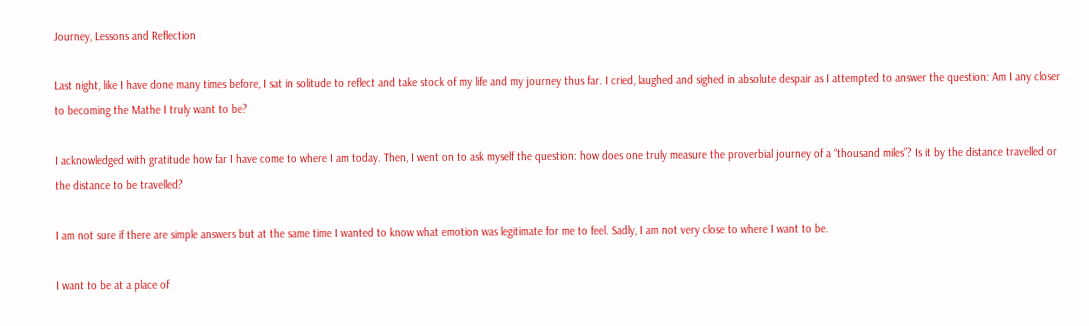Journey, Lessons and Reflection

Last night, like I have done many times before, I sat in solitude to reflect and take stock of my life and my journey thus far. I cried, laughed and sighed in absolute despair as I attempted to answer the question: Am I any closer to becoming the Mathe I truly want to be?

I acknowledged with gratitude how far I have come to where I am today. Then, I went on to ask myself the question: how does one truly measure the proverbial journey of a “thousand miles”? Is it by the distance travelled or the distance to be travelled?

I am not sure if there are simple answers but at the same time I wanted to know what emotion was legitimate for me to feel. Sadly, I am not very close to where I want to be.

I want to be at a place of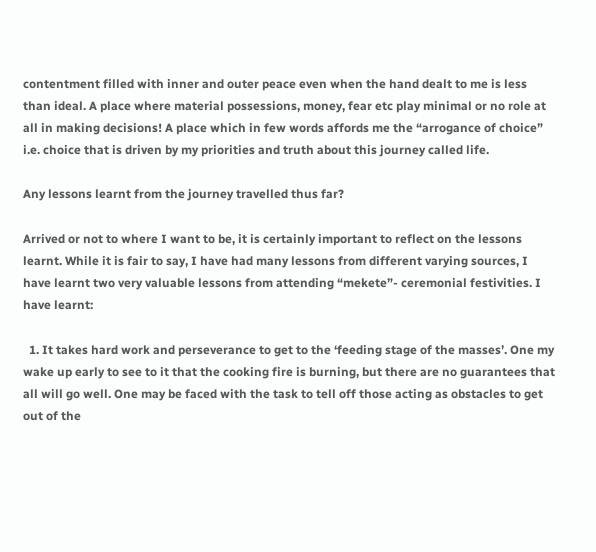contentment filled with inner and outer peace even when the hand dealt to me is less than ideal. A place where material possessions, money, fear etc play minimal or no role at all in making decisions! A place which in few words affords me the “arrogance of choice” i.e. choice that is driven by my priorities and truth about this journey called life.

Any lessons learnt from the journey travelled thus far?

Arrived or not to where I want to be, it is certainly important to reflect on the lessons learnt. While it is fair to say, I have had many lessons from different varying sources, I have learnt two very valuable lessons from attending “mekete”- ceremonial festivities. I have learnt:

  1. It takes hard work and perseverance to get to the ‘feeding stage of the masses’. One my wake up early to see to it that the cooking fire is burning, but there are no guarantees that all will go well. One may be faced with the task to tell off those acting as obstacles to get out of the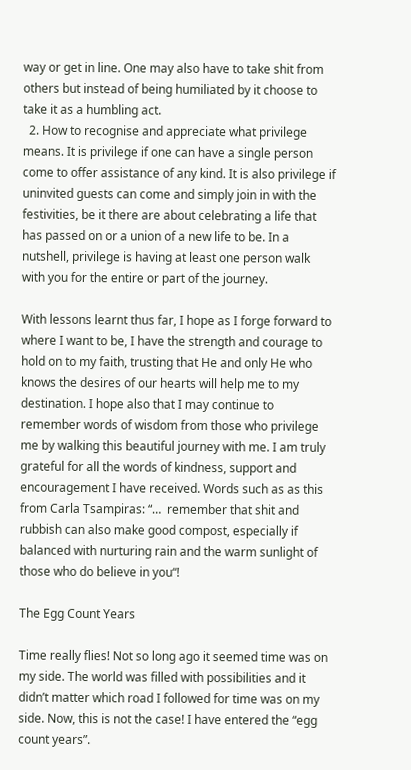way or get in line. One may also have to take shit from others but instead of being humiliated by it choose to take it as a humbling act.
  2. How to recognise and appreciate what privilege means. It is privilege if one can have a single person come to offer assistance of any kind. It is also privilege if uninvited guests can come and simply join in with the festivities, be it there are about celebrating a life that has passed on or a union of a new life to be. In a nutshell, privilege is having at least one person walk with you for the entire or part of the journey.

With lessons learnt thus far, I hope as I forge forward to where I want to be, I have the strength and courage to hold on to my faith, trusting that He and only He who knows the desires of our hearts will help me to my destination. I hope also that I may continue to remember words of wisdom from those who privilege me by walking this beautiful journey with me. I am truly grateful for all the words of kindness, support and encouragement I have received. Words such as as this from Carla Tsampiras: “…  remember that shit and rubbish can also make good compost, especially if balanced with nurturing rain and the warm sunlight of those who do believe in you“!

The Egg Count Years

Time really flies! Not so long ago it seemed time was on my side. The world was filled with possibilities and it didn’t matter which road I followed for time was on my side. Now, this is not the case! I have entered the “egg count years”.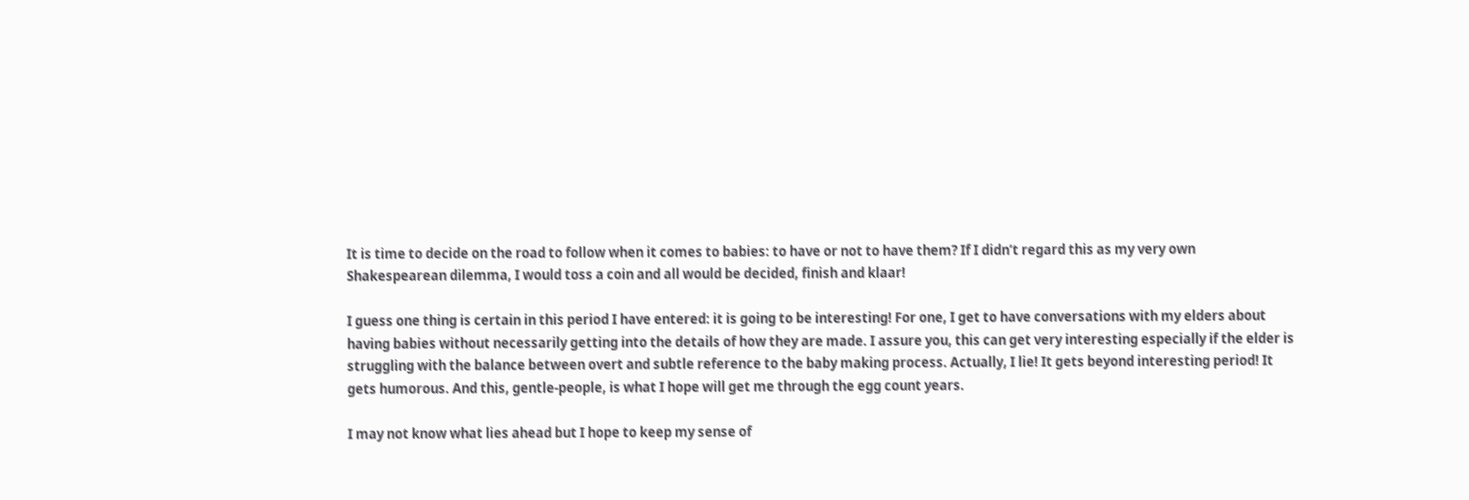It is time to decide on the road to follow when it comes to babies: to have or not to have them? If I didn’t regard this as my very own Shakespearean dilemma, I would toss a coin and all would be decided, finish and klaar!

I guess one thing is certain in this period I have entered: it is going to be interesting! For one, I get to have conversations with my elders about having babies without necessarily getting into the details of how they are made. I assure you, this can get very interesting especially if the elder is struggling with the balance between overt and subtle reference to the baby making process. Actually, I lie! It gets beyond interesting period! It gets humorous. And this, gentle-people, is what I hope will get me through the egg count years.

I may not know what lies ahead but I hope to keep my sense of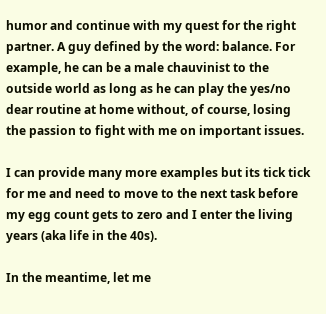humor and continue with my quest for the right partner. A guy defined by the word: balance. For example, he can be a male chauvinist to the outside world as long as he can play the yes/no dear routine at home without, of course, losing the passion to fight with me on important issues.

I can provide many more examples but its tick tick for me and need to move to the next task before my egg count gets to zero and I enter the living years (aka life in the 40s).

In the meantime, let me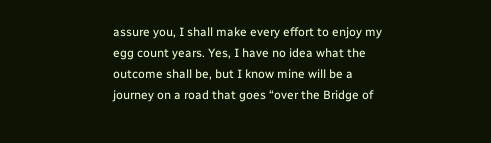assure you, I shall make every effort to enjoy my egg count years. Yes, I have no idea what the outcome shall be, but I know mine will be a journey on a road that goes “over the Bridge of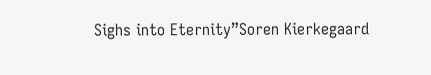Sighs into Eternity”Soren Kierkegaard